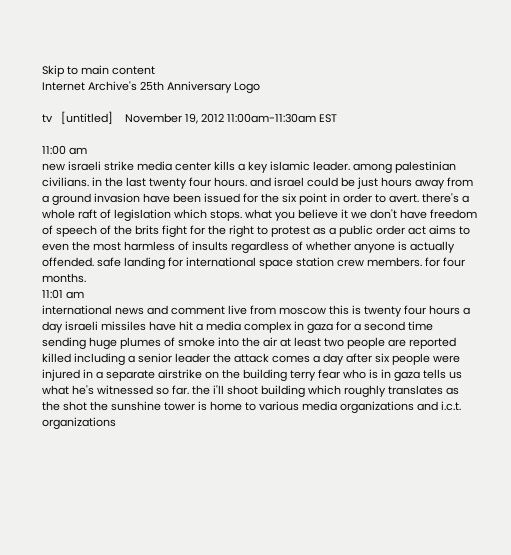Skip to main content
Internet Archive's 25th Anniversary Logo

tv   [untitled]    November 19, 2012 11:00am-11:30am EST

11:00 am
new israeli strike media center kills a key islamic leader. among palestinian civilians. in the last twenty four hours. and israel could be just hours away from a ground invasion have been issued for the six point in order to avert. there's a whole raft of legislation which stops. what you believe it we don't have freedom of speech of the brits fight for the right to protest as a public order act aims to even the most harmless of insults regardless of whether anyone is actually offended. safe landing for international space station crew members. for four months.
11:01 am
international news and comment live from moscow this is twenty four hours a day israeli missiles have hit a media complex in gaza for a second time sending huge plumes of smoke into the air at least two people are reported killed including a senior leader the attack comes a day after six people were injured in a separate airstrike on the building terry fear who is in gaza tells us what he's witnessed so far. the i'll shoot building which roughly translates as the shot the sunshine tower is home to various media organizations and i.c.t. organizations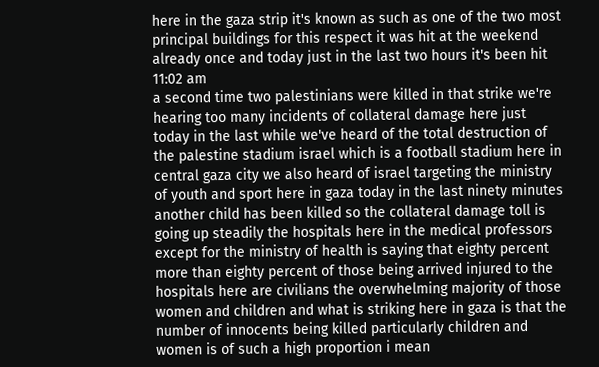here in the gaza strip it's known as such as one of the two most principal buildings for this respect it was hit at the weekend already once and today just in the last two hours it's been hit
11:02 am
a second time two palestinians were killed in that strike we're hearing too many incidents of collateral damage here just today in the last while we've heard of the total destruction of the palestine stadium israel which is a football stadium here in central gaza city we also heard of israel targeting the ministry of youth and sport here in gaza today in the last ninety minutes another child has been killed so the collateral damage toll is going up steadily the hospitals here in the medical professors except for the ministry of health is saying that eighty percent more than eighty percent of those being arrived injured to the hospitals here are civilians the overwhelming majority of those women and children and what is striking here in gaza is that the number of innocents being killed particularly children and women is of such a high proportion i mean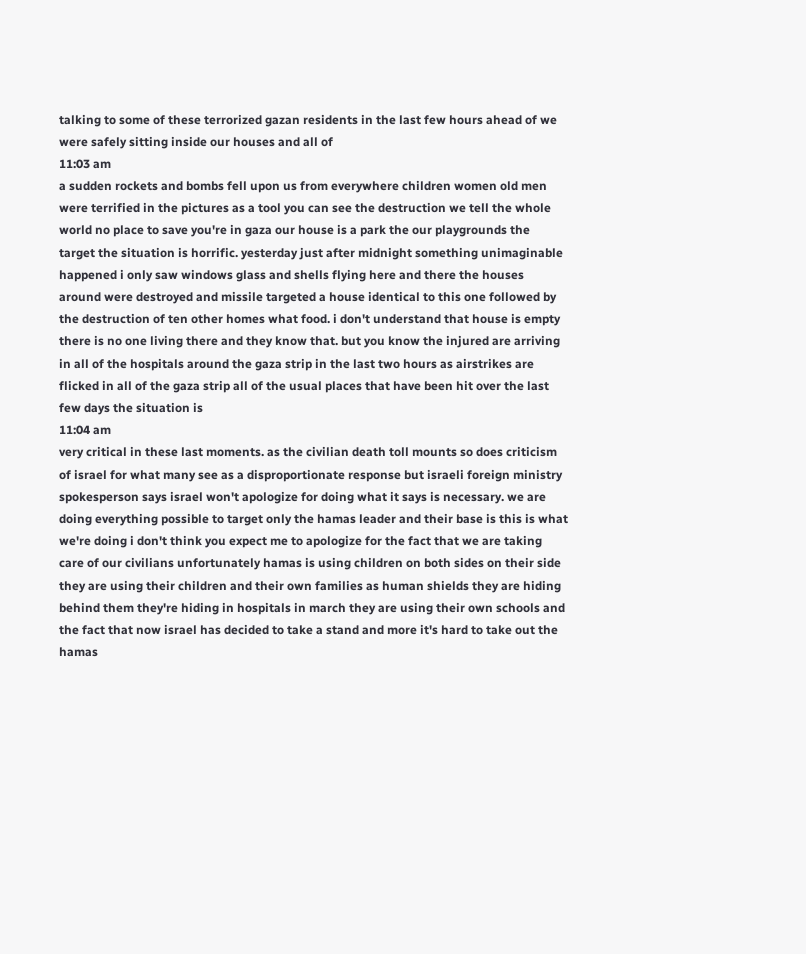talking to some of these terrorized gazan residents in the last few hours ahead of we were safely sitting inside our houses and all of
11:03 am
a sudden rockets and bombs fell upon us from everywhere children women old men were terrified in the pictures as a tool you can see the destruction we tell the whole world no place to save you're in gaza our house is a park the our playgrounds the target the situation is horrific. yesterday just after midnight something unimaginable happened i only saw windows glass and shells flying here and there the houses around were destroyed and missile targeted a house identical to this one followed by the destruction of ten other homes what food. i don't understand that house is empty there is no one living there and they know that. but you know the injured are arriving in all of the hospitals around the gaza strip in the last two hours as airstrikes are flicked in all of the gaza strip all of the usual places that have been hit over the last few days the situation is
11:04 am
very critical in these last moments. as the civilian death toll mounts so does criticism of israel for what many see as a disproportionate response but israeli foreign ministry spokesperson says israel won't apologize for doing what it says is necessary. we are doing everything possible to target only the hamas leader and their base is this is what we're doing i don't think you expect me to apologize for the fact that we are taking care of our civilians unfortunately hamas is using children on both sides on their side they are using their children and their own families as human shields they are hiding behind them they're hiding in hospitals in march they are using their own schools and the fact that now israel has decided to take a stand and more it's hard to take out the hamas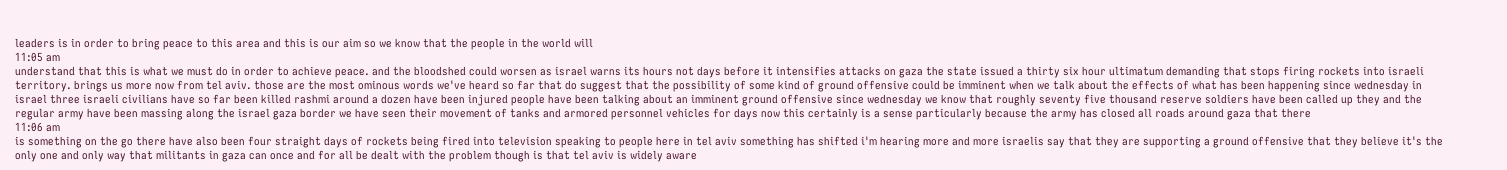leaders is in order to bring peace to this area and this is our aim so we know that the people in the world will
11:05 am
understand that this is what we must do in order to achieve peace. and the bloodshed could worsen as israel warns its hours not days before it intensifies attacks on gaza the state issued a thirty six hour ultimatum demanding that stops firing rockets into israeli territory. brings us more now from tel aviv. those are the most ominous words we've heard so far that do suggest that the possibility of some kind of ground offensive could be imminent when we talk about the effects of what has been happening since wednesday in israel three israeli civilians have so far been killed rashmi around a dozen have been injured people have been talking about an imminent ground offensive since wednesday we know that roughly seventy five thousand reserve soldiers have been called up they and the regular army have been massing along the israel gaza border we have seen their movement of tanks and armored personnel vehicles for days now this certainly is a sense particularly because the army has closed all roads around gaza that there
11:06 am
is something on the go there have also been four straight days of rockets being fired into television speaking to people here in tel aviv something has shifted i'm hearing more and more israelis say that they are supporting a ground offensive that they believe it's the only one and only way that militants in gaza can once and for all be dealt with the problem though is that tel aviv is widely aware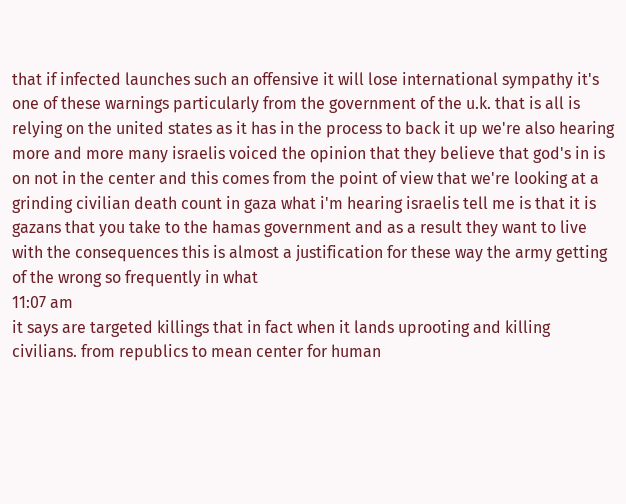that if infected launches such an offensive it will lose international sympathy it's one of these warnings particularly from the government of the u.k. that is all is relying on the united states as it has in the process to back it up we're also hearing more and more many israelis voiced the opinion that they believe that god's in is on not in the center and this comes from the point of view that we're looking at a grinding civilian death count in gaza what i'm hearing israelis tell me is that it is gazans that you take to the hamas government and as a result they want to live with the consequences this is almost a justification for these way the army getting of the wrong so frequently in what
11:07 am
it says are targeted killings that in fact when it lands uprooting and killing civilians. from republics to mean center for human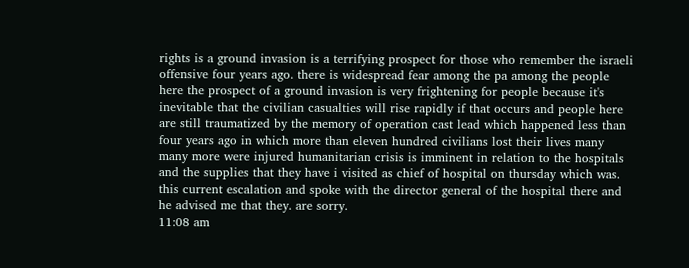rights is a ground invasion is a terrifying prospect for those who remember the israeli offensive four years ago. there is widespread fear among the pa among the people here the prospect of a ground invasion is very frightening for people because it's inevitable that the civilian casualties will rise rapidly if that occurs and people here are still traumatized by the memory of operation cast lead which happened less than four years ago in which more than eleven hundred civilians lost their lives many many more were injured humanitarian crisis is imminent in relation to the hospitals and the supplies that they have i visited as chief of hospital on thursday which was. this current escalation and spoke with the director general of the hospital there and he advised me that they. are sorry.
11:08 am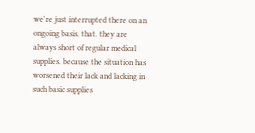we're just interrupted there on an ongoing basis. that. they are always short of regular medical supplies. because the situation has worsened their lack and lacking in such basic supplies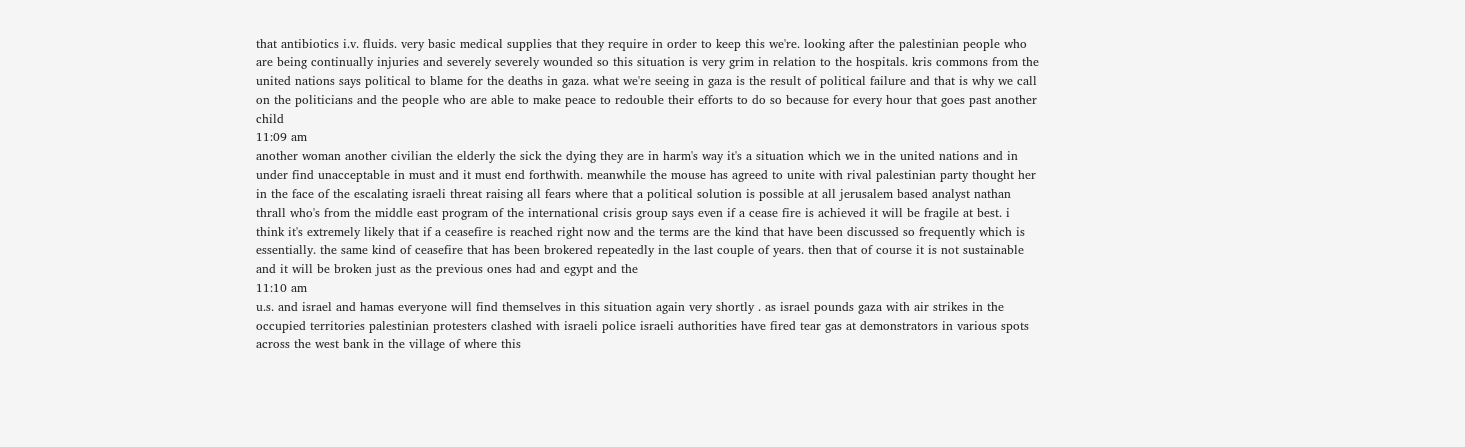that antibiotics i.v. fluids. very basic medical supplies that they require in order to keep this we're. looking after the palestinian people who are being continually injuries and severely severely wounded so this situation is very grim in relation to the hospitals. kris commons from the united nations says political to blame for the deaths in gaza. what we're seeing in gaza is the result of political failure and that is why we call on the politicians and the people who are able to make peace to redouble their efforts to do so because for every hour that goes past another child
11:09 am
another woman another civilian the elderly the sick the dying they are in harm's way it's a situation which we in the united nations and in under find unacceptable in must and it must end forthwith. meanwhile the mouse has agreed to unite with rival palestinian party thought her in the face of the escalating israeli threat raising all fears where that a political solution is possible at all jerusalem based analyst nathan thrall who's from the middle east program of the international crisis group says even if a cease fire is achieved it will be fragile at best. i think it's extremely likely that if a ceasefire is reached right now and the terms are the kind that have been discussed so frequently which is essentially. the same kind of ceasefire that has been brokered repeatedly in the last couple of years. then that of course it is not sustainable and it will be broken just as the previous ones had and egypt and the
11:10 am
u.s. and israel and hamas everyone will find themselves in this situation again very shortly . as israel pounds gaza with air strikes in the occupied territories palestinian protesters clashed with israeli police israeli authorities have fired tear gas at demonstrators in various spots across the west bank in the village of where this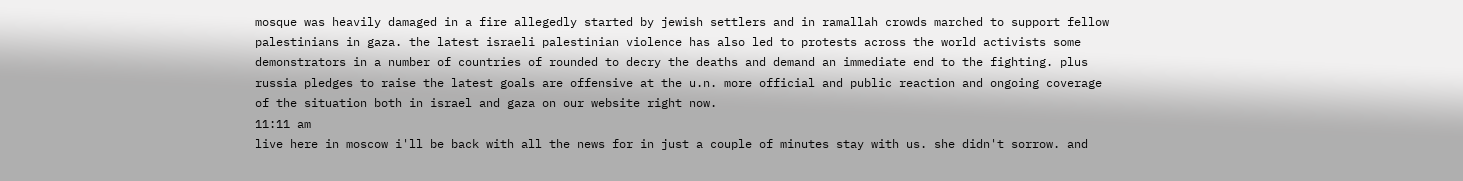mosque was heavily damaged in a fire allegedly started by jewish settlers and in ramallah crowds marched to support fellow palestinians in gaza. the latest israeli palestinian violence has also led to protests across the world activists some demonstrators in a number of countries of rounded to decry the deaths and demand an immediate end to the fighting. plus russia pledges to raise the latest goals are offensive at the u.n. more official and public reaction and ongoing coverage of the situation both in israel and gaza on our website right now.
11:11 am
live here in moscow i'll be back with all the news for in just a couple of minutes stay with us. she didn't sorrow. and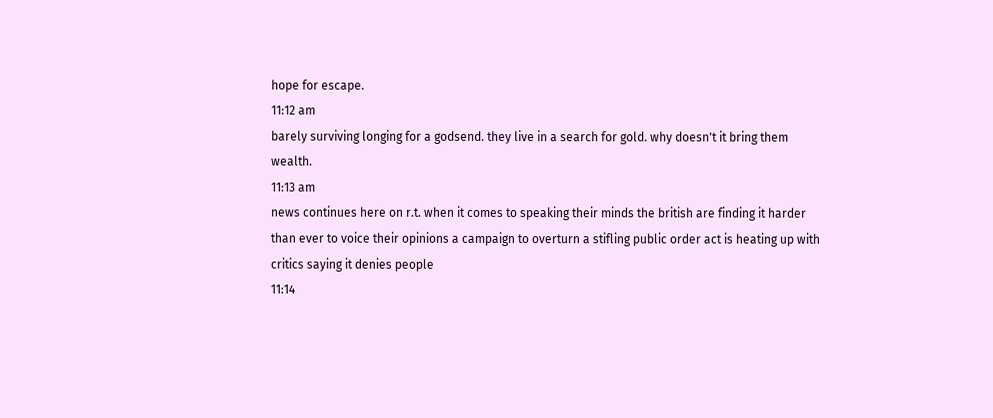hope for escape.
11:12 am
barely surviving longing for a godsend. they live in a search for gold. why doesn't it bring them wealth.
11:13 am
news continues here on r.t. when it comes to speaking their minds the british are finding it harder than ever to voice their opinions a campaign to overturn a stifling public order act is heating up with critics saying it denies people
11:14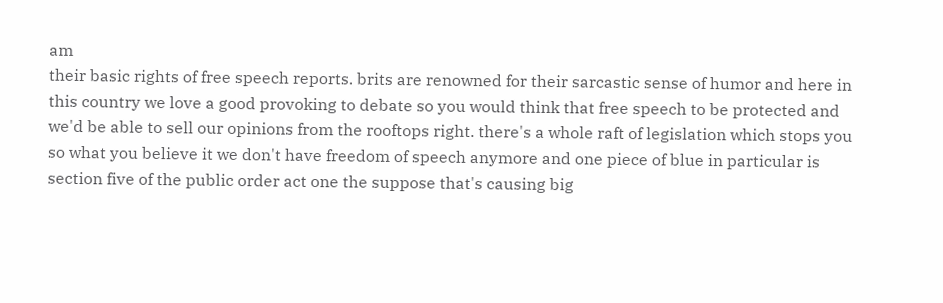am
their basic rights of free speech reports. brits are renowned for their sarcastic sense of humor and here in this country we love a good provoking to debate so you would think that free speech to be protected and we'd be able to sell our opinions from the rooftops right. there's a whole raft of legislation which stops you so what you believe it we don't have freedom of speech anymore and one piece of blue in particular is section five of the public order act one the suppose that's causing big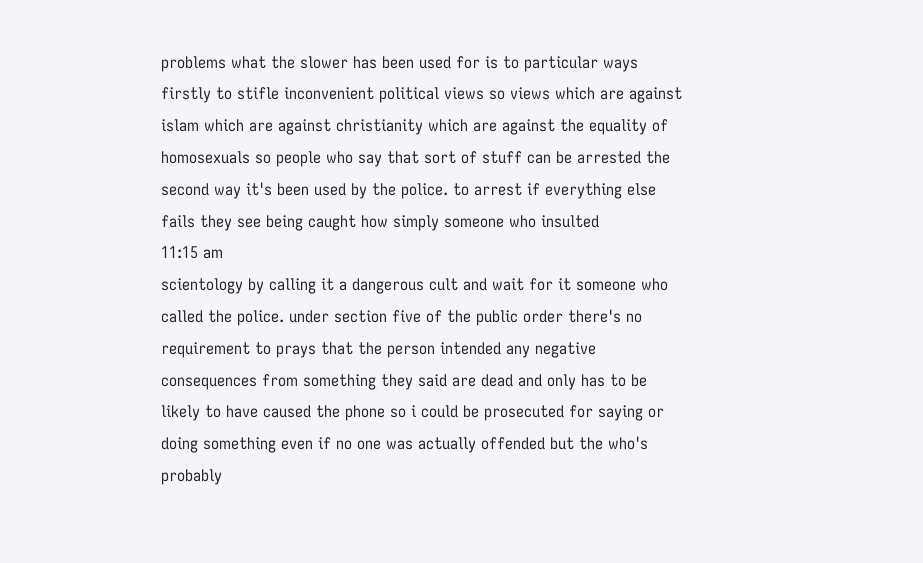problems what the slower has been used for is to particular ways firstly to stifle inconvenient political views so views which are against islam which are against christianity which are against the equality of homosexuals so people who say that sort of stuff can be arrested the second way it's been used by the police. to arrest if everything else fails they see being caught how simply someone who insulted
11:15 am
scientology by calling it a dangerous cult and wait for it someone who called the police. under section five of the public order there's no requirement to prays that the person intended any negative consequences from something they said are dead and only has to be likely to have caused the phone so i could be prosecuted for saying or doing something even if no one was actually offended but the who's probably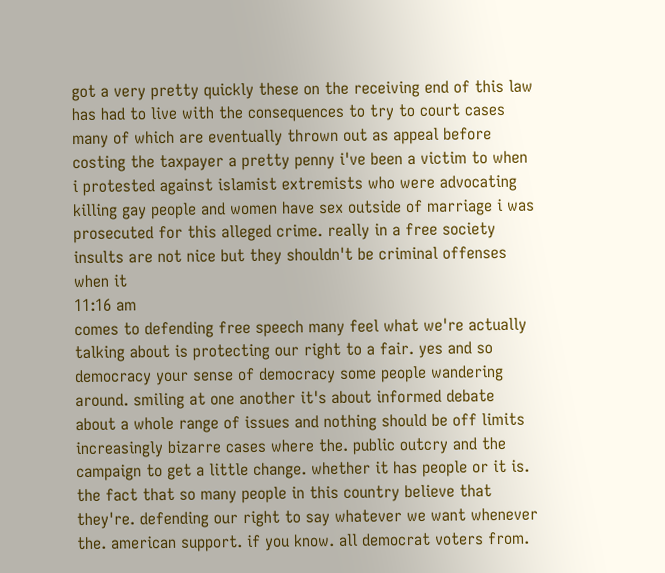got a very pretty quickly these on the receiving end of this law has had to live with the consequences to try to court cases many of which are eventually thrown out as appeal before costing the taxpayer a pretty penny i've been a victim to when i protested against islamist extremists who were advocating killing gay people and women have sex outside of marriage i was prosecuted for this alleged crime. really in a free society insults are not nice but they shouldn't be criminal offenses when it
11:16 am
comes to defending free speech many feel what we're actually talking about is protecting our right to a fair. yes and so democracy your sense of democracy some people wandering around. smiling at one another it's about informed debate about a whole range of issues and nothing should be off limits increasingly bizarre cases where the. public outcry and the campaign to get a little change. whether it has people or it is. the fact that so many people in this country believe that they're. defending our right to say whatever we want whenever the. american support. if you know. all democrat voters from.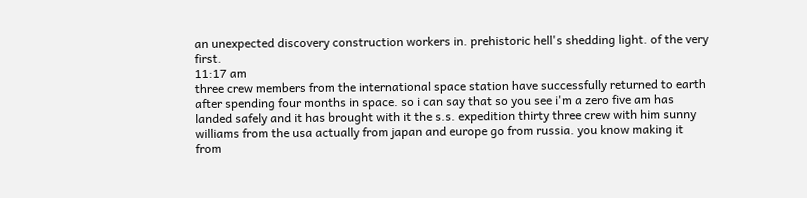an unexpected discovery construction workers in. prehistoric hell's shedding light. of the very first.
11:17 am
three crew members from the international space station have successfully returned to earth after spending four months in space. so i can say that so you see i'm a zero five am has landed safely and it has brought with it the s.s. expedition thirty three crew with him sunny williams from the usa actually from japan and europe go from russia. you know making it from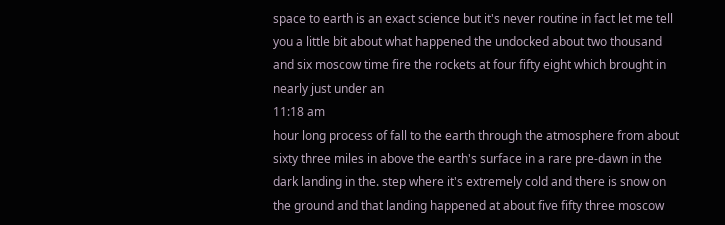space to earth is an exact science but it's never routine in fact let me tell you a little bit about what happened the undocked about two thousand and six moscow time fire the rockets at four fifty eight which brought in nearly just under an
11:18 am
hour long process of fall to the earth through the atmosphere from about sixty three miles in above the earth's surface in a rare pre-dawn in the dark landing in the. step where it's extremely cold and there is snow on the ground and that landing happened at about five fifty three moscow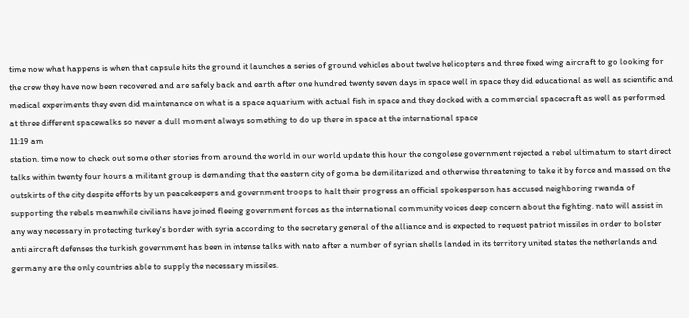time now what happens is when that capsule hits the ground it launches a series of ground vehicles about twelve helicopters and three fixed wing aircraft to go looking for the crew they have now been recovered and are safely back and earth after one hundred twenty seven days in space well in space they did educational as well as scientific and medical experiments they even did maintenance on what is a space aquarium with actual fish in space and they docked with a commercial spacecraft as well as performed at three different spacewalks so never a dull moment always something to do up there in space at the international space
11:19 am
station. time now to check out some other stories from around the world in our world update this hour the congolese government rejected a rebel ultimatum to start direct talks within twenty four hours a militant group is demanding that the eastern city of goma be demilitarized and otherwise threatening to take it by force and massed on the outskirts of the city despite efforts by un peacekeepers and government troops to halt their progress an official spokesperson has accused neighboring rwanda of supporting the rebels meanwhile civilians have joined fleeing government forces as the international community voices deep concern about the fighting. nato will assist in any way necessary in protecting turkey's border with syria according to the secretary general of the alliance and is expected to request patriot missiles in order to bolster anti aircraft defenses the turkish government has been in intense talks with nato after a number of syrian shells landed in its territory united states the netherlands and germany are the only countries able to supply the necessary missiles.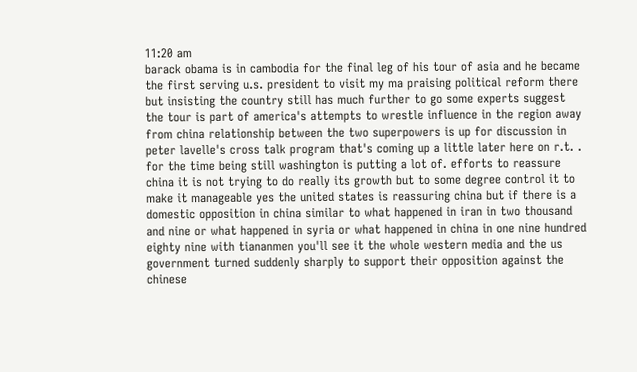11:20 am
barack obama is in cambodia for the final leg of his tour of asia and he became the first serving u.s. president to visit my ma praising political reform there but insisting the country still has much further to go some experts suggest the tour is part of america's attempts to wrestle influence in the region away from china relationship between the two superpowers is up for discussion in peter lavelle's cross talk program that's coming up a little later here on r.t. . for the time being still washington is putting a lot of. efforts to reassure china it is not trying to do really its growth but to some degree control it to make it manageable yes the united states is reassuring china but if there is a domestic opposition in china similar to what happened in iran in two thousand and nine or what happened in syria or what happened in china in one nine hundred eighty nine with tiananmen you'll see it the whole western media and the us government turned suddenly sharply to support their opposition against the chinese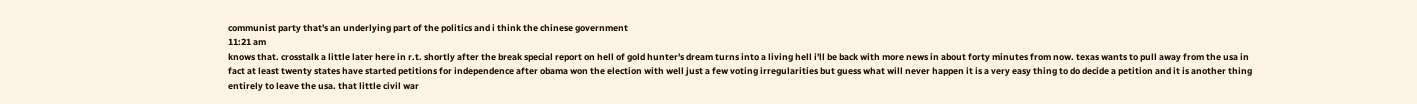communist party that's an underlying part of the politics and i think the chinese government
11:21 am
knows that. crosstalk a little later here in r.t. shortly after the break special report on hell of gold hunter's dream turns into a living hell i'll be back with more news in about forty minutes from now. texas wants to pull away from the usa in fact at least twenty states have started petitions for independence after obama won the election with well just a few voting irregularities but guess what will never happen it is a very easy thing to do decide a petition and it is another thing entirely to leave the usa. that little civil war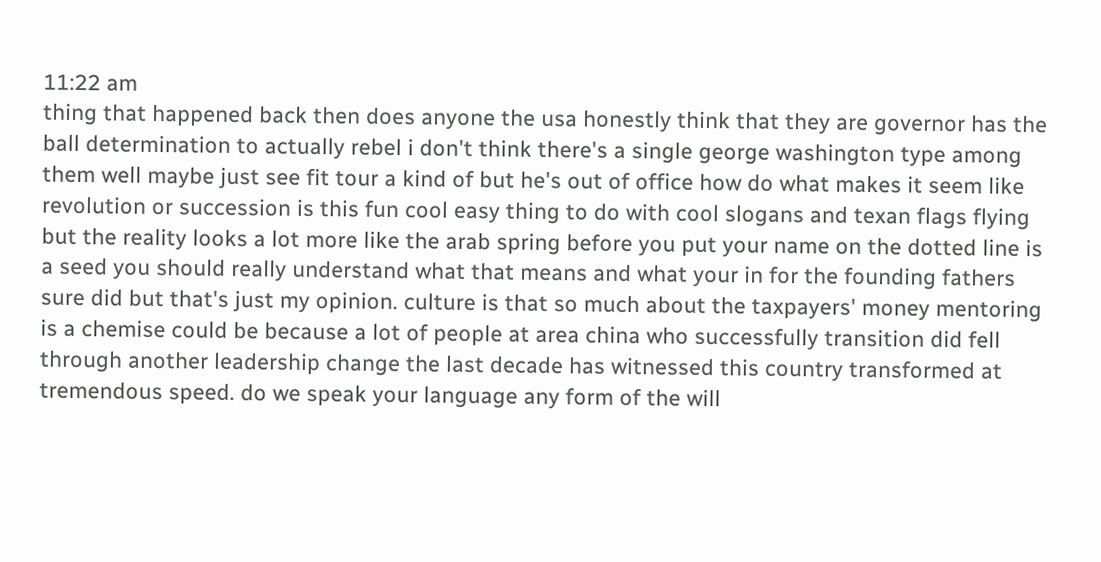11:22 am
thing that happened back then does anyone the usa honestly think that they are governor has the ball determination to actually rebel i don't think there's a single george washington type among them well maybe just see fit tour a kind of but he's out of office how do what makes it seem like revolution or succession is this fun cool easy thing to do with cool slogans and texan flags flying but the reality looks a lot more like the arab spring before you put your name on the dotted line is a seed you should really understand what that means and what your in for the founding fathers sure did but that's just my opinion. culture is that so much about the taxpayers' money mentoring is a chemise could be because a lot of people at area china who successfully transition did fell through another leadership change the last decade has witnessed this country transformed at tremendous speed. do we speak your language any form of the will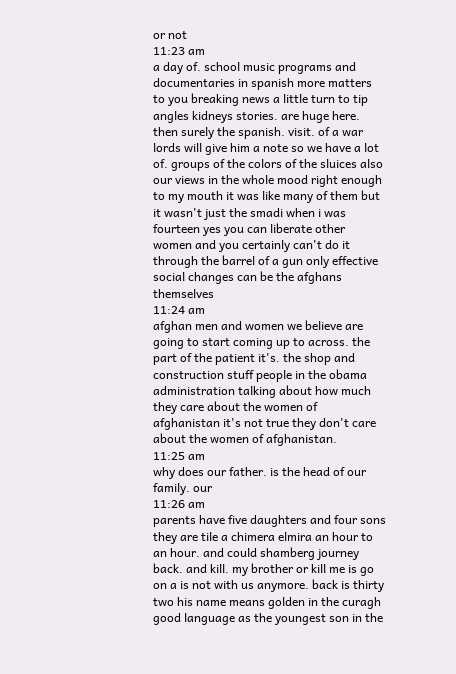or not
11:23 am
a day of. school music programs and documentaries in spanish more matters to you breaking news a little turn to tip angles kidneys stories. are huge here. then surely the spanish. visit. of a war lords will give him a note so we have a lot of. groups of the colors of the sluices also our views in the whole mood right enough to my mouth it was like many of them but it wasn't just the smadi when i was fourteen yes you can liberate other women and you certainly can't do it through the barrel of a gun only effective social changes can be the afghans themselves
11:24 am
afghan men and women we believe are going to start coming up to across. the part of the patient it's. the shop and construction stuff people in the obama administration talking about how much they care about the women of afghanistan it's not true they don't care about the women of afghanistan.
11:25 am
why does our father. is the head of our family. our
11:26 am
parents have five daughters and four sons they are tile a chimera elmira an hour to an hour. and could shamberg journey back. and kill. my brother or kill me is go on a is not with us anymore. back is thirty two his name means golden in the curagh good language as the youngest son in the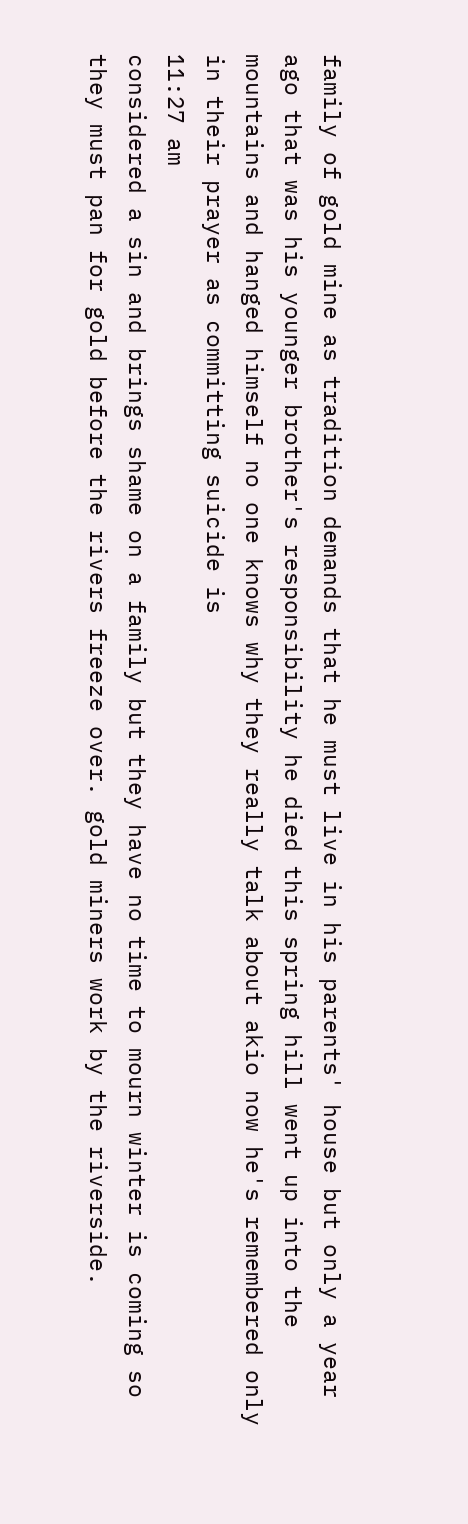family of gold mine as tradition demands that he must live in his parents' house but only a year ago that was his younger brother's responsibility he died this spring hill went up into the mountains and hanged himself no one knows why they really talk about akio now he's remembered only in their prayer as committing suicide is
11:27 am
considered a sin and brings shame on a family but they have no time to mourn winter is coming so they must pan for gold before the rivers freeze over. gold miners work by the riverside.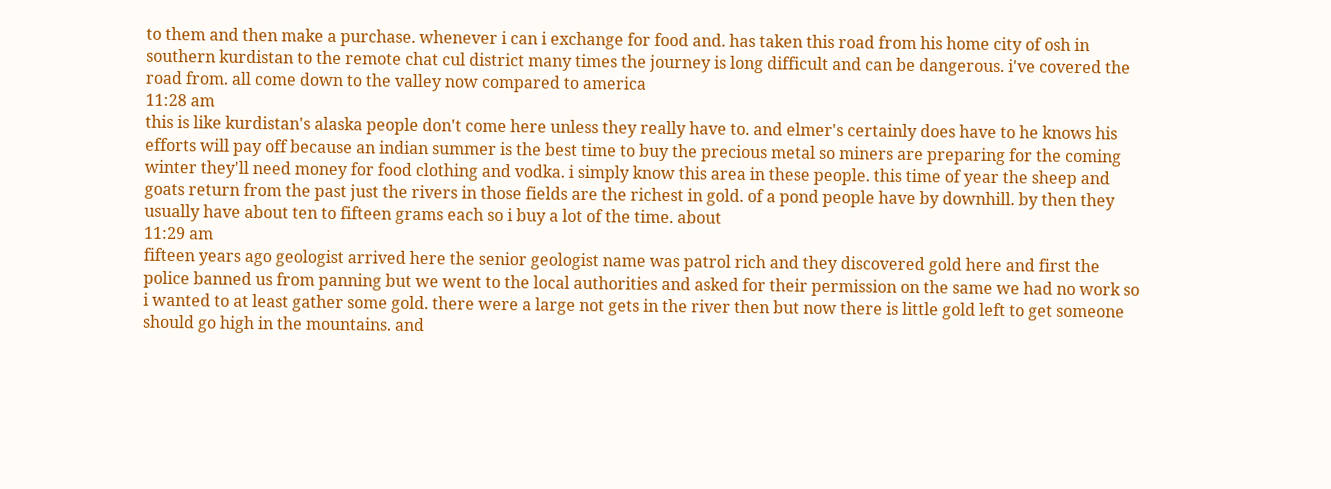to them and then make a purchase. whenever i can i exchange for food and. has taken this road from his home city of osh in southern kurdistan to the remote chat cul district many times the journey is long difficult and can be dangerous. i've covered the road from. all come down to the valley now compared to america
11:28 am
this is like kurdistan's alaska people don't come here unless they really have to. and elmer's certainly does have to he knows his efforts will pay off because an indian summer is the best time to buy the precious metal so miners are preparing for the coming winter they'll need money for food clothing and vodka. i simply know this area in these people. this time of year the sheep and goats return from the past just the rivers in those fields are the richest in gold. of a pond people have by downhill. by then they usually have about ten to fifteen grams each so i buy a lot of the time. about
11:29 am
fifteen years ago geologist arrived here the senior geologist name was patrol rich and they discovered gold here and first the police banned us from panning but we went to the local authorities and asked for their permission on the same we had no work so i wanted to at least gather some gold. there were a large not gets in the river then but now there is little gold left to get someone should go high in the mountains. and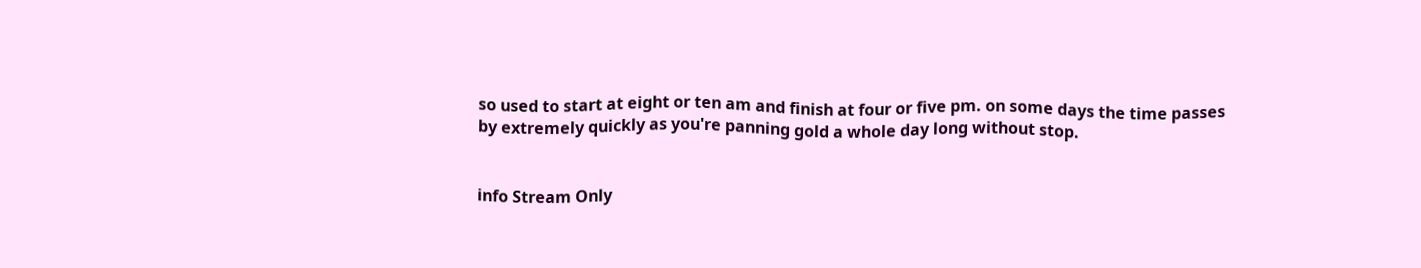so used to start at eight or ten am and finish at four or five pm. on some days the time passes by extremely quickly as you're panning gold a whole day long without stop.


info Stream Only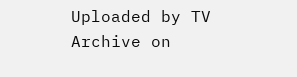Uploaded by TV Archive on